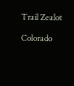Trail Zealot

Colorado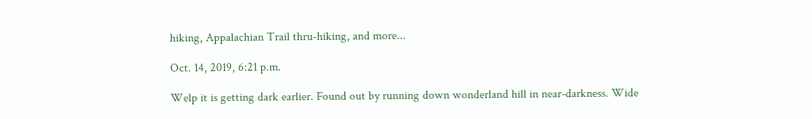hiking, Appalachian Trail thru-hiking, and more...

Oct. 14, 2019, 6:21 p.m.

Welp it is getting dark earlier. Found out by running down wonderland hill in near-darkness. Wide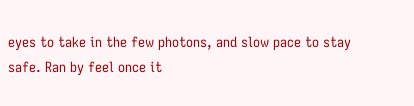eyes to take in the few photons, and slow pace to stay safe. Ran by feel once it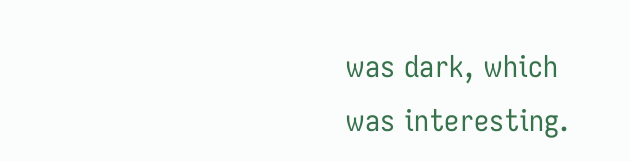was dark, which was interesting.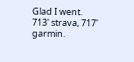Glad I went. 713' strava, 717' garmin.